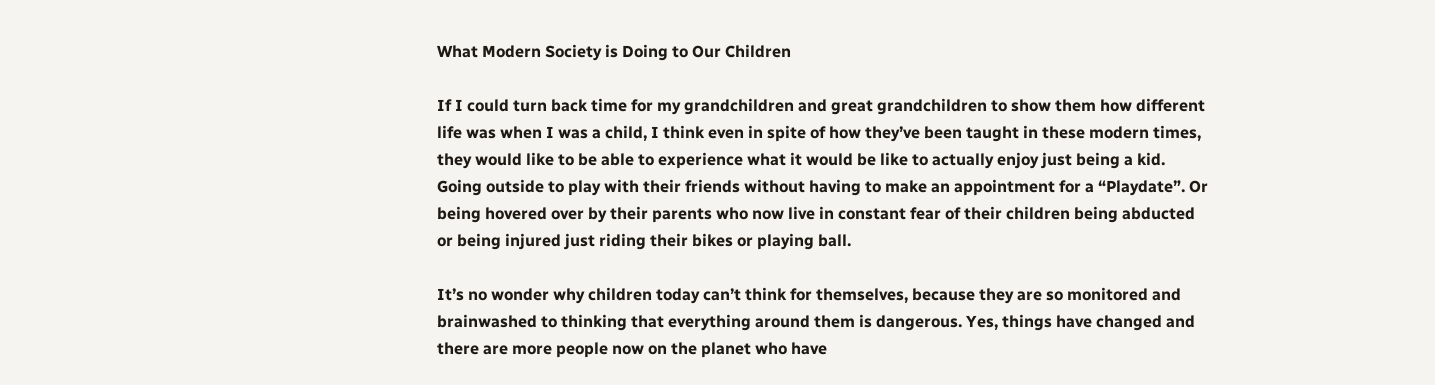What Modern Society is Doing to Our Children

If I could turn back time for my grandchildren and great grandchildren to show them how different life was when I was a child, I think even in spite of how they’ve been taught in these modern times, they would like to be able to experience what it would be like to actually enjoy just being a kid. Going outside to play with their friends without having to make an appointment for a “Playdate”. Or being hovered over by their parents who now live in constant fear of their children being abducted or being injured just riding their bikes or playing ball.

It’s no wonder why children today can’t think for themselves, because they are so monitored and brainwashed to thinking that everything around them is dangerous. Yes, things have changed and there are more people now on the planet who have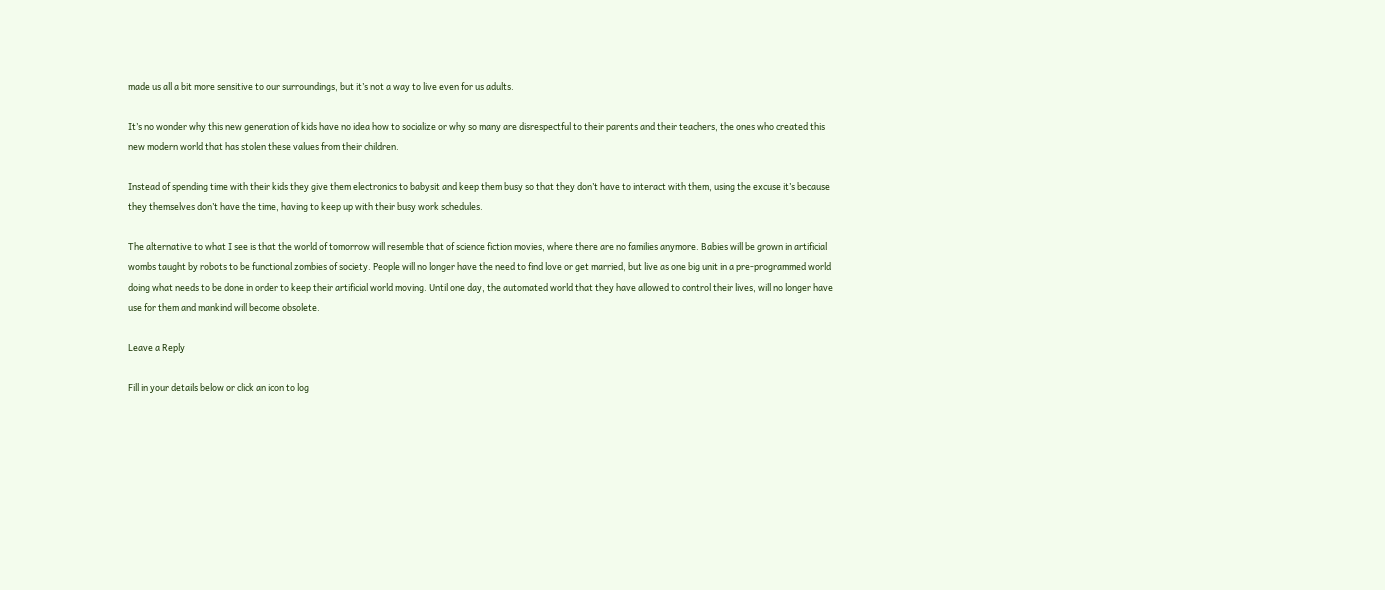made us all a bit more sensitive to our surroundings, but it’s not a way to live even for us adults.

It’s no wonder why this new generation of kids have no idea how to socialize or why so many are disrespectful to their parents and their teachers, the ones who created this new modern world that has stolen these values from their children.

Instead of spending time with their kids they give them electronics to babysit and keep them busy so that they don’t have to interact with them, using the excuse it’s because they themselves don’t have the time, having to keep up with their busy work schedules.

The alternative to what I see is that the world of tomorrow will resemble that of science fiction movies, where there are no families anymore. Babies will be grown in artificial wombs taught by robots to be functional zombies of society. People will no longer have the need to find love or get married, but live as one big unit in a pre-programmed world doing what needs to be done in order to keep their artificial world moving. Until one day, the automated world that they have allowed to control their lives, will no longer have use for them and mankind will become obsolete.

Leave a Reply

Fill in your details below or click an icon to log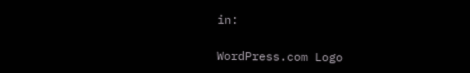in:

WordPress.com Logo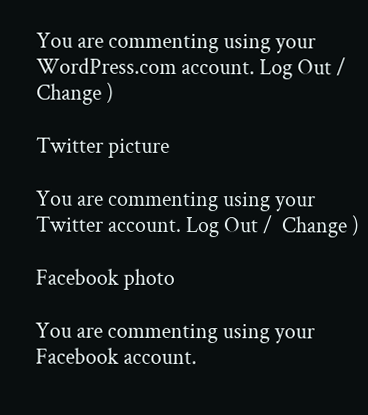You are commenting using your WordPress.com account. Log Out /  Change )

Twitter picture

You are commenting using your Twitter account. Log Out /  Change )

Facebook photo

You are commenting using your Facebook account.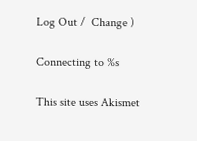Log Out /  Change )

Connecting to %s

This site uses Akismet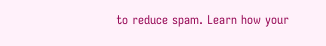to reduce spam. Learn how your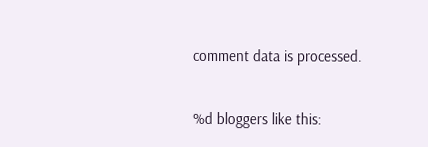comment data is processed.

%d bloggers like this: